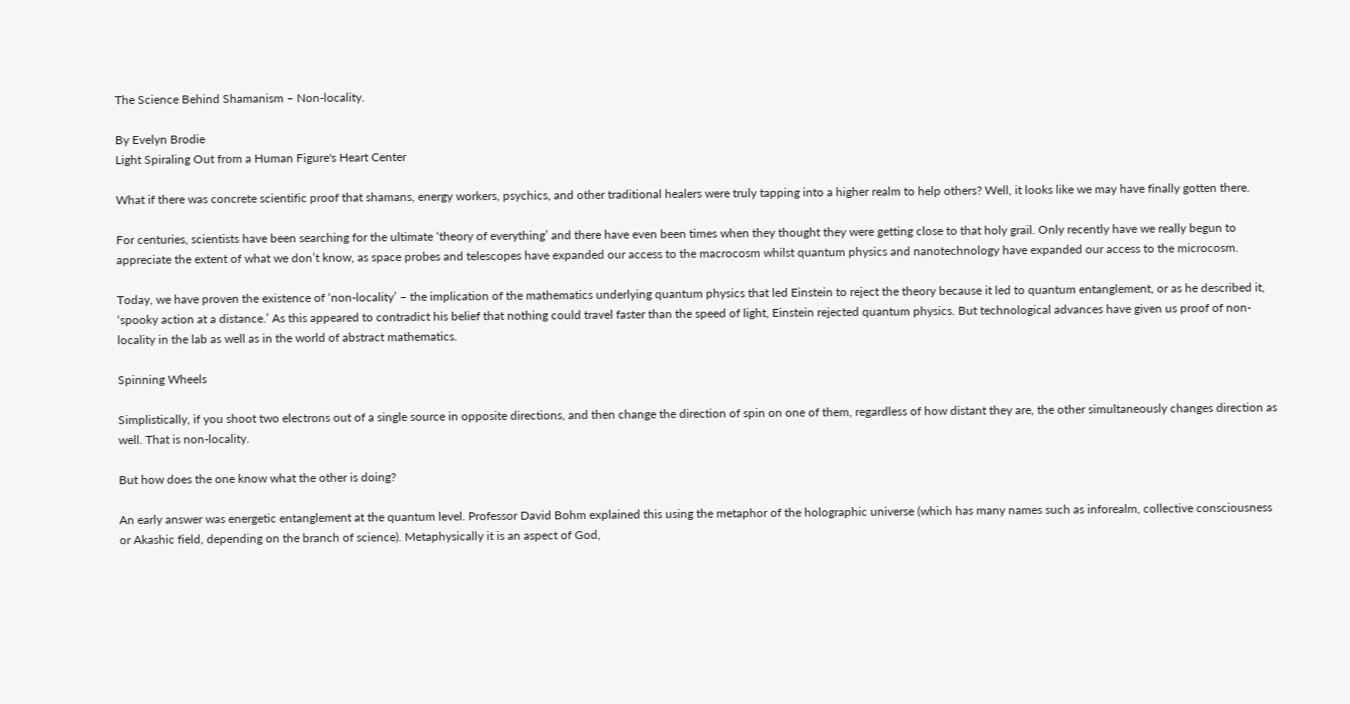The Science Behind Shamanism – Non-locality.

By Evelyn Brodie
Light Spiraling Out from a Human Figure's Heart Center

What if there was concrete scientific proof that shamans, energy workers, psychics, and other traditional healers were truly tapping into a higher realm to help others? Well, it looks like we may have finally gotten there.

For centuries, scientists have been searching for the ultimate ‘theory of everything’ and there have even been times when they thought they were getting close to that holy grail. Only recently have we really begun to appreciate the extent of what we don’t know, as space probes and telescopes have expanded our access to the macrocosm whilst quantum physics and nanotechnology have expanded our access to the microcosm.

Today, we have proven the existence of ‘non-locality’ – the implication of the mathematics underlying quantum physics that led Einstein to reject the theory because it led to quantum entanglement, or as he described it, ‘spooky action at a distance.’ As this appeared to contradict his belief that nothing could travel faster than the speed of light, Einstein rejected quantum physics. But technological advances have given us proof of non-locality in the lab as well as in the world of abstract mathematics.

Spinning Wheels

Simplistically, if you shoot two electrons out of a single source in opposite directions, and then change the direction of spin on one of them, regardless of how distant they are, the other simultaneously changes direction as well. That is non-locality.

But how does the one know what the other is doing?

An early answer was energetic entanglement at the quantum level. Professor David Bohm explained this using the metaphor of the holographic universe (which has many names such as inforealm, collective consciousness or Akashic field, depending on the branch of science). Metaphysically it is an aspect of God,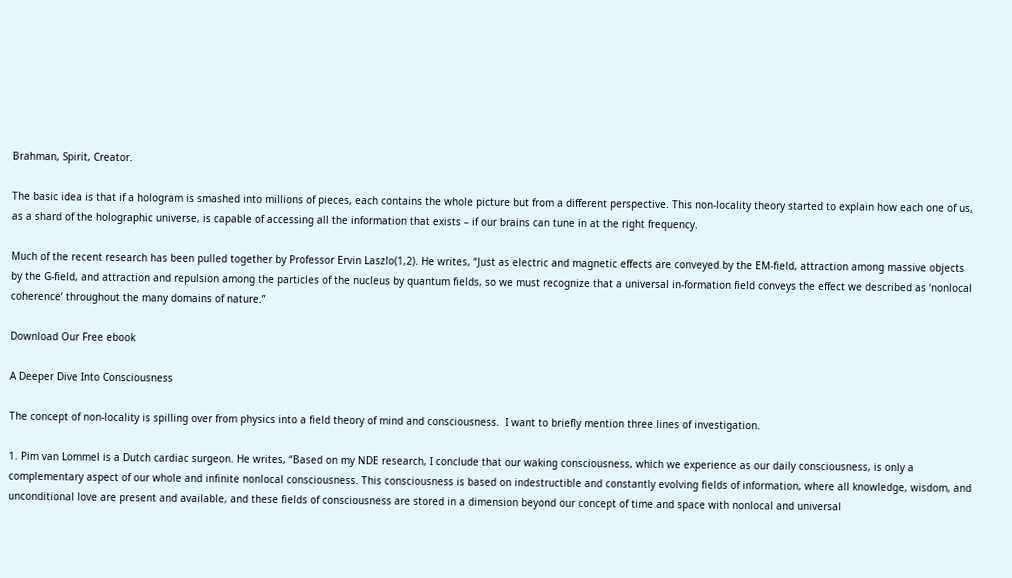Brahman, Spirit, Creator.

The basic idea is that if a hologram is smashed into millions of pieces, each contains the whole picture but from a different perspective. This non-locality theory started to explain how each one of us, as a shard of the holographic universe, is capable of accessing all the information that exists – if our brains can tune in at the right frequency.

Much of the recent research has been pulled together by Professor Ervin Laszlo(1,2). He writes, “Just as electric and magnetic effects are conveyed by the EM-field, attraction among massive objects by the G-field, and attraction and repulsion among the particles of the nucleus by quantum fields, so we must recognize that a universal in-formation field conveys the effect we described as ‘nonlocal coherence’ throughout the many domains of nature.”

Download Our Free ebook

A Deeper Dive Into Consciousness

The concept of non-locality is spilling over from physics into a field theory of mind and consciousness.  I want to briefly mention three lines of investigation.

1. Pim van Lommel is a Dutch cardiac surgeon. He writes, “Based on my NDE research, I conclude that our waking consciousness, which we experience as our daily consciousness, is only a complementary aspect of our whole and infinite nonlocal consciousness. This consciousness is based on indestructible and constantly evolving fields of information, where all knowledge, wisdom, and unconditional love are present and available, and these fields of consciousness are stored in a dimension beyond our concept of time and space with nonlocal and universal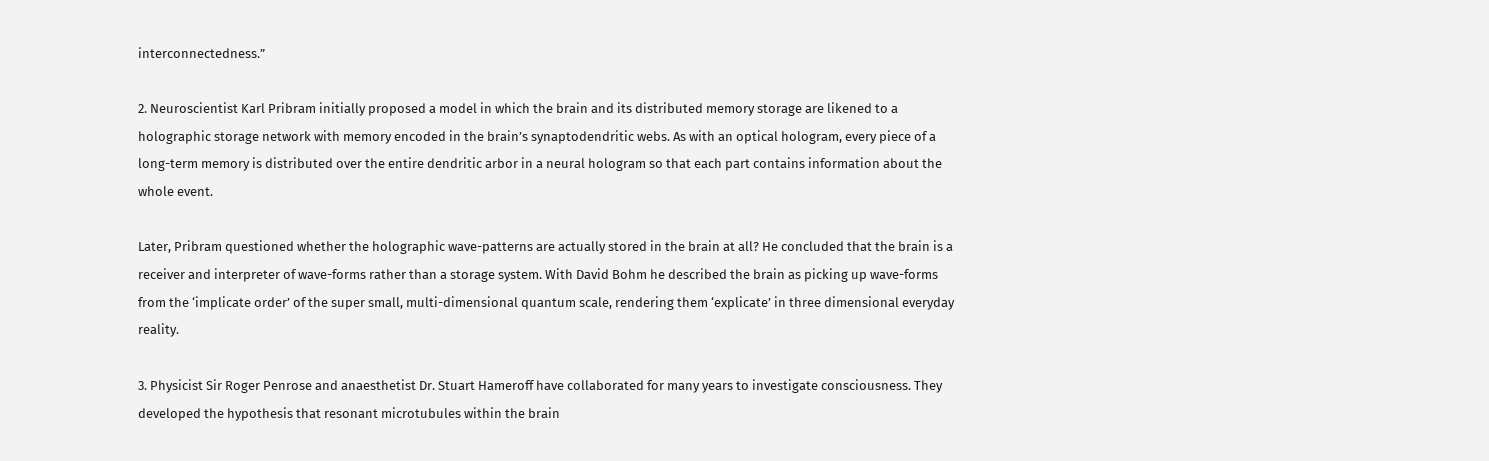interconnectedness.”

2. Neuroscientist Karl Pribram initially proposed a model in which the brain and its distributed memory storage are likened to a holographic storage network with memory encoded in the brain’s synaptodendritic webs. As with an optical hologram, every piece of a long-term memory is distributed over the entire dendritic arbor in a neural hologram so that each part contains information about the whole event.

Later, Pribram questioned whether the holographic wave-patterns are actually stored in the brain at all? He concluded that the brain is a receiver and interpreter of wave-forms rather than a storage system. With David Bohm he described the brain as picking up wave-forms from the ‘implicate order’ of the super small, multi-dimensional quantum scale, rendering them ‘explicate’ in three dimensional everyday reality.

3. Physicist Sir Roger Penrose and anaesthetist Dr. Stuart Hameroff have collaborated for many years to investigate consciousness. They developed the hypothesis that resonant microtubules within the brain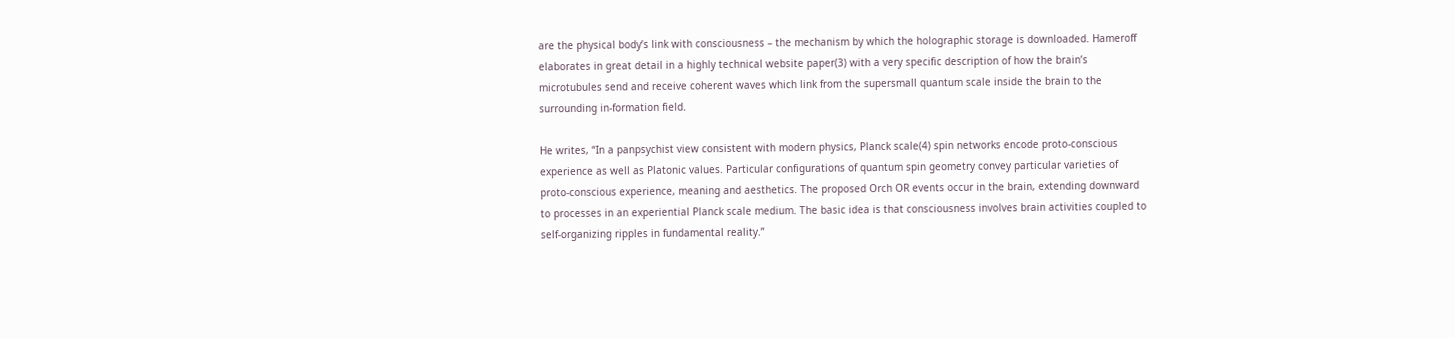are the physical body’s link with consciousness – the mechanism by which the holographic storage is downloaded. Hameroff elaborates in great detail in a highly technical website paper(3) with a very specific description of how the brain’s microtubules send and receive coherent waves which link from the supersmall quantum scale inside the brain to the surrounding in-formation field.

He writes, “In a panpsychist view consistent with modern physics, Planck scale(4) spin networks encode proto-conscious experience as well as Platonic values. Particular configurations of quantum spin geometry convey particular varieties of proto-conscious experience, meaning and aesthetics. The proposed Orch OR events occur in the brain, extending downward to processes in an experiential Planck scale medium. The basic idea is that consciousness involves brain activities coupled to self-organizing ripples in fundamental reality.”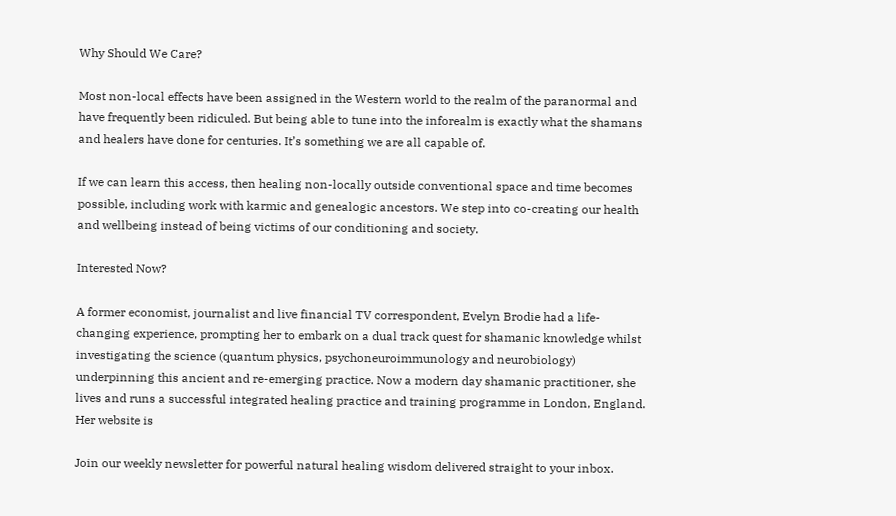Why Should We Care?

Most non-local effects have been assigned in the Western world to the realm of the paranormal and have frequently been ridiculed. But being able to tune into the inforealm is exactly what the shamans and healers have done for centuries. It’s something we are all capable of.

If we can learn this access, then healing non-locally outside conventional space and time becomes possible, including work with karmic and genealogic ancestors. We step into co-creating our health and wellbeing instead of being victims of our conditioning and society.

Interested Now?

A former economist, journalist and live financial TV correspondent, Evelyn Brodie had a life-changing experience, prompting her to embark on a dual track quest for shamanic knowledge whilst investigating the science (quantum physics, psychoneuroimmunology and neurobiology) underpinning this ancient and re-emerging practice. Now a modern day shamanic practitioner, she lives and runs a successful integrated healing practice and training programme in London, England. Her website is

Join our weekly newsletter for powerful natural healing wisdom delivered straight to your inbox.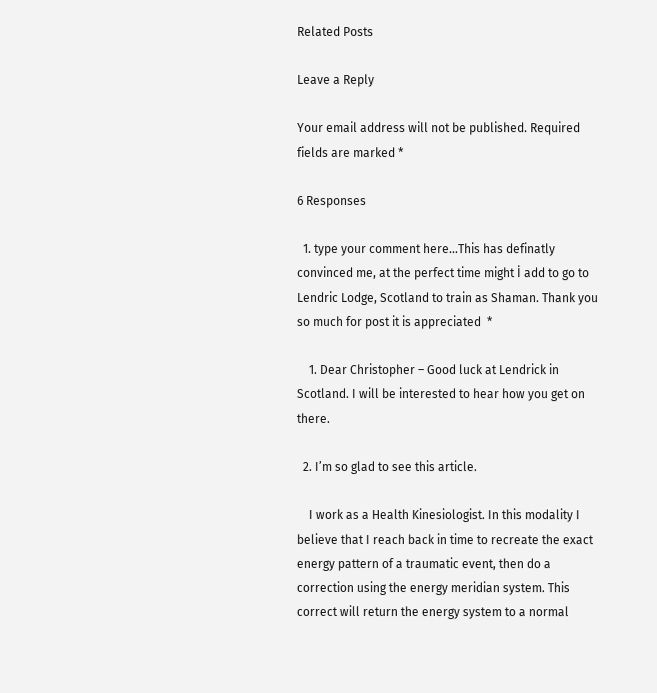Related Posts

Leave a Reply

Your email address will not be published. Required fields are marked *

6 Responses

  1. type your comment here…This has definatly convinced me, at the perfect time might İ add to go to Lendric Lodge, Scotland to train as Shaman. Thank you so much for post it is appreciated  *

    1. Dear Christopher – Good luck at Lendrick in Scotland. I will be interested to hear how you get on there.

  2. I’m so glad to see this article.

    I work as a Health Kinesiologist. In this modality I believe that I reach back in time to recreate the exact energy pattern of a traumatic event, then do a correction using the energy meridian system. This correct will return the energy system to a normal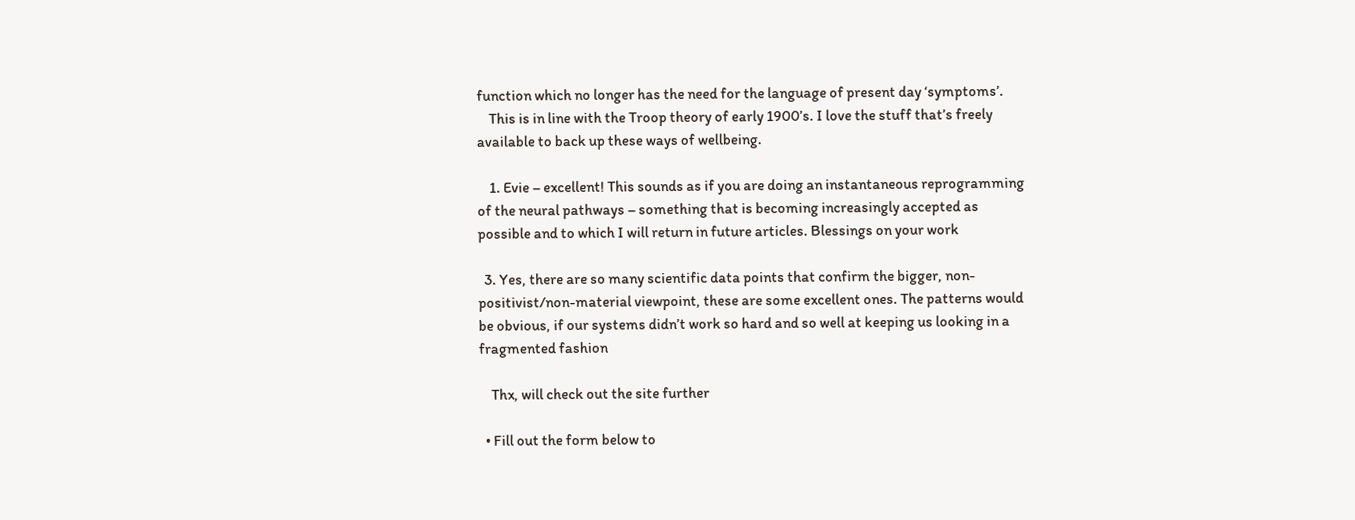function which no longer has the need for the language of present day ‘symptoms’.
    This is in line with the Troop theory of early 1900’s. I love the stuff that’s freely available to back up these ways of wellbeing.

    1. Evie – excellent! This sounds as if you are doing an instantaneous reprogramming of the neural pathways – something that is becoming increasingly accepted as possible and to which I will return in future articles. Blessings on your work

  3. Yes, there are so many scientific data points that confirm the bigger, non-positivist/non-material viewpoint, these are some excellent ones. The patterns would be obvious, if our systems didn’t work so hard and so well at keeping us looking in a fragmented fashion

    Thx, will check out the site further

  • Fill out the form below to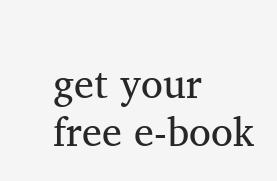get your free e-book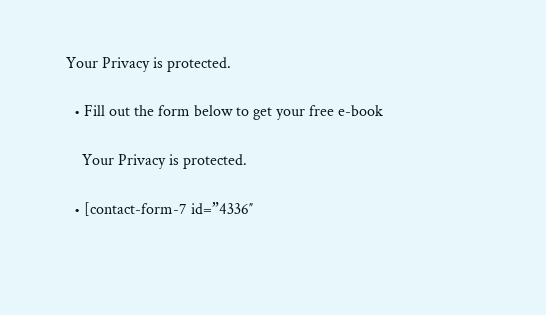Your Privacy is protected.

  • Fill out the form below to get your free e-book

    Your Privacy is protected.

  • [contact-form-7 id=”4336″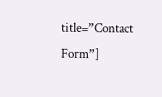title=”Contact Form”]